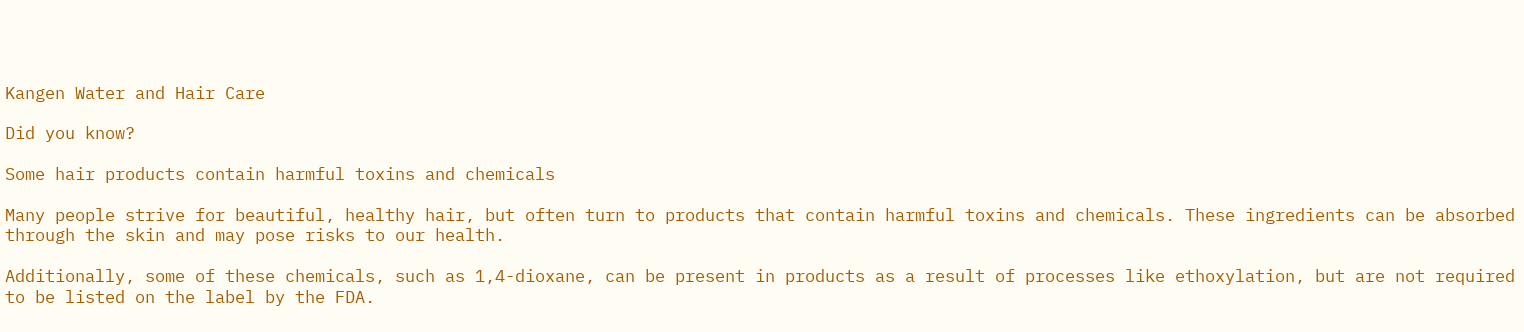Kangen Water and Hair Care

Did you know?

Some hair products contain harmful toxins and chemicals

Many people strive for beautiful, healthy hair, but often turn to products that contain harmful toxins and chemicals. These ingredients can be absorbed through the skin and may pose risks to our health.

Additionally, some of these chemicals, such as 1,4-dioxane, can be present in products as a result of processes like ethoxylation, but are not required to be listed on the label by the FDA.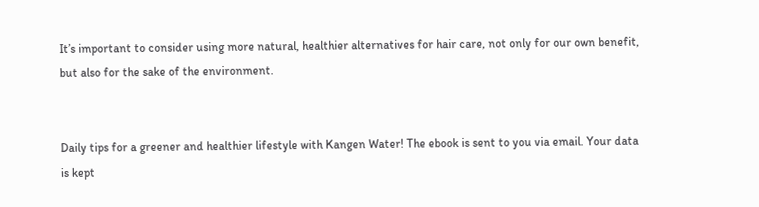It’s important to consider using more natural, healthier alternatives for hair care, not only for our own benefit, but also for the sake of the environment.


Daily tips for a greener and healthier lifestyle with Kangen Water! The ebook is sent to you via email. Your data is kept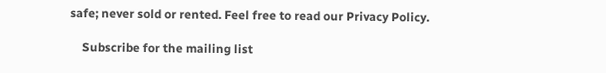safe; never sold or rented. Feel free to read our Privacy Policy.

    Subscribe for the mailing list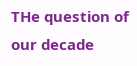THe question of our decade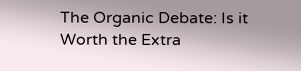The Organic Debate: Is it Worth the Extra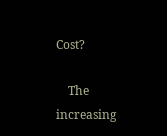Cost?

    The increasing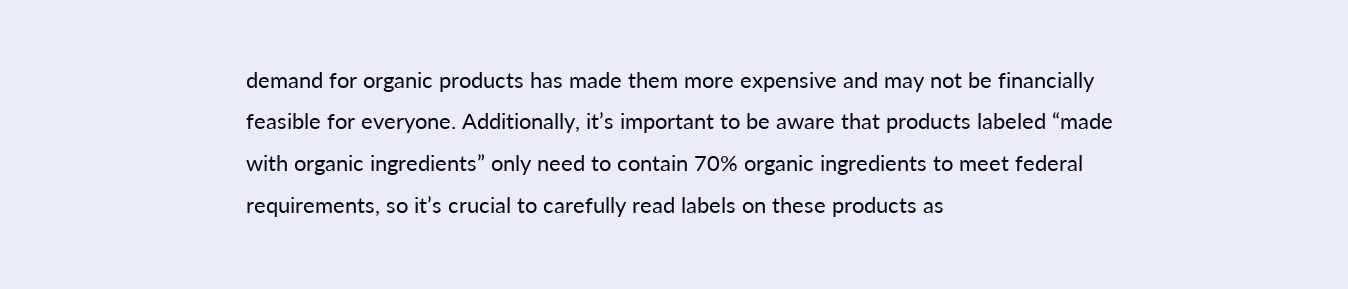demand for organic products has made them more expensive and may not be financially feasible for everyone. Additionally, it’s important to be aware that products labeled “made with organic ingredients” only need to contain 70% organic ingredients to meet federal requirements, so it’s crucial to carefully read labels on these products as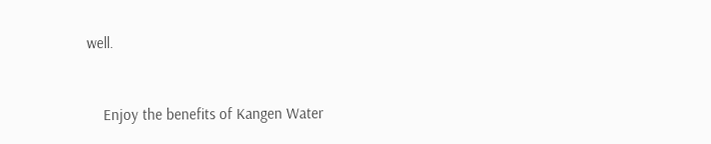well.


    Enjoy the benefits of Kangen Water